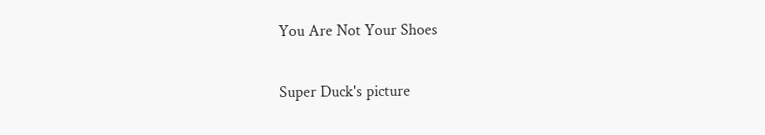You Are Not Your Shoes

Super Duck's picture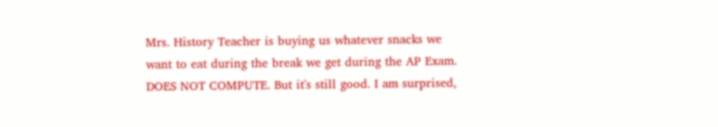Mrs. History Teacher is buying us whatever snacks we want to eat during the break we get during the AP Exam. DOES NOT COMPUTE. But it's still good. I am surprised,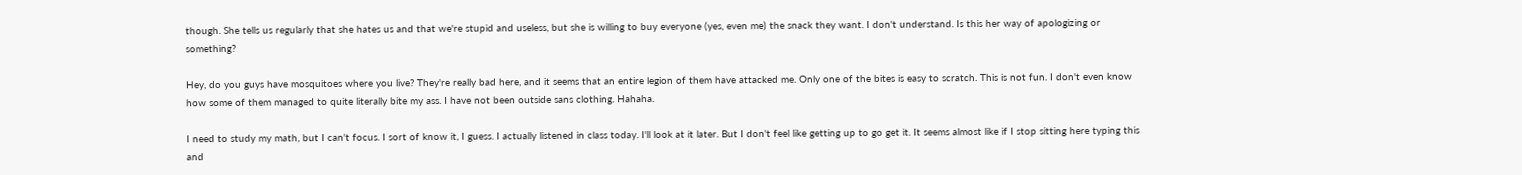though. She tells us regularly that she hates us and that we're stupid and useless, but she is willing to buy everyone (yes, even me) the snack they want. I don't understand. Is this her way of apologizing or something?

Hey, do you guys have mosquitoes where you live? They're really bad here, and it seems that an entire legion of them have attacked me. Only one of the bites is easy to scratch. This is not fun. I don't even know how some of them managed to quite literally bite my ass. I have not been outside sans clothing. Hahaha.

I need to study my math, but I can't focus. I sort of know it, I guess. I actually listened in class today. I'll look at it later. But I don't feel like getting up to go get it. It seems almost like if I stop sitting here typing this and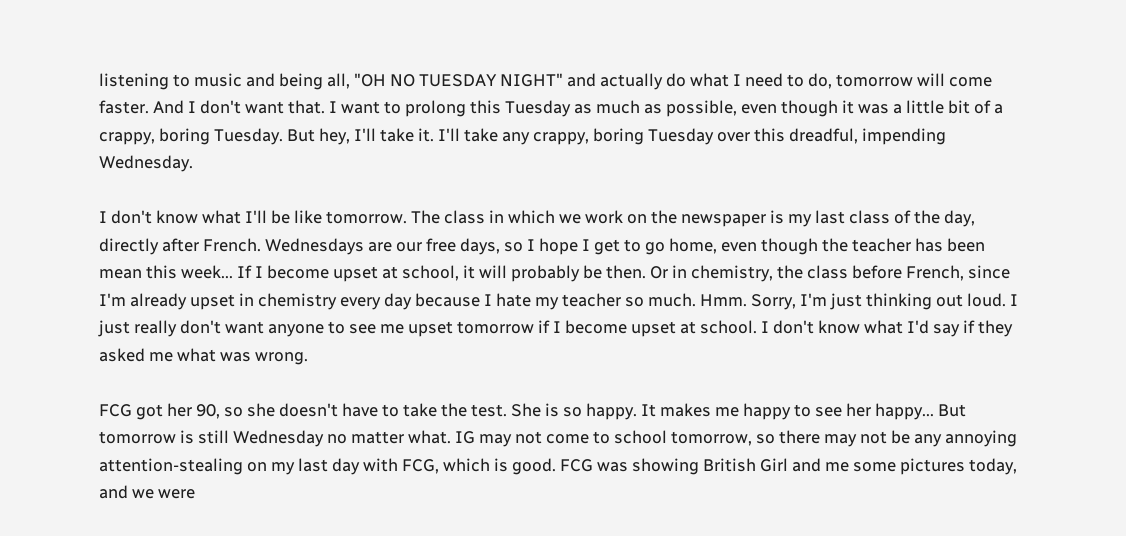listening to music and being all, "OH NO TUESDAY NIGHT" and actually do what I need to do, tomorrow will come faster. And I don't want that. I want to prolong this Tuesday as much as possible, even though it was a little bit of a crappy, boring Tuesday. But hey, I'll take it. I'll take any crappy, boring Tuesday over this dreadful, impending Wednesday.

I don't know what I'll be like tomorrow. The class in which we work on the newspaper is my last class of the day, directly after French. Wednesdays are our free days, so I hope I get to go home, even though the teacher has been mean this week... If I become upset at school, it will probably be then. Or in chemistry, the class before French, since I'm already upset in chemistry every day because I hate my teacher so much. Hmm. Sorry, I'm just thinking out loud. I just really don't want anyone to see me upset tomorrow if I become upset at school. I don't know what I'd say if they asked me what was wrong.

FCG got her 90, so she doesn't have to take the test. She is so happy. It makes me happy to see her happy... But tomorrow is still Wednesday no matter what. IG may not come to school tomorrow, so there may not be any annoying attention-stealing on my last day with FCG, which is good. FCG was showing British Girl and me some pictures today, and we were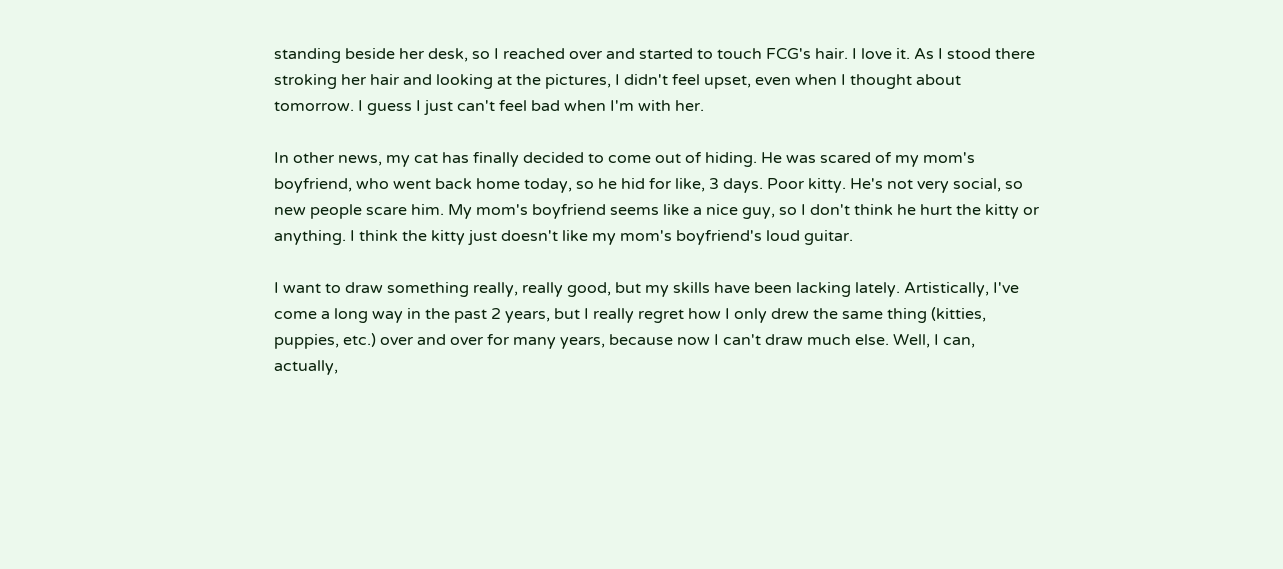standing beside her desk, so I reached over and started to touch FCG's hair. I love it. As I stood there stroking her hair and looking at the pictures, I didn't feel upset, even when I thought about tomorrow. I guess I just can't feel bad when I'm with her.

In other news, my cat has finally decided to come out of hiding. He was scared of my mom's boyfriend, who went back home today, so he hid for like, 3 days. Poor kitty. He's not very social, so new people scare him. My mom's boyfriend seems like a nice guy, so I don't think he hurt the kitty or anything. I think the kitty just doesn't like my mom's boyfriend's loud guitar.

I want to draw something really, really good, but my skills have been lacking lately. Artistically, I've come a long way in the past 2 years, but I really regret how I only drew the same thing (kitties, puppies, etc.) over and over for many years, because now I can't draw much else. Well, I can, actually,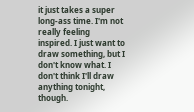it just takes a super long-ass time. I'm not really feeling inspired. I just want to draw something, but I don't know what. I don't think I'll draw anything tonight, though.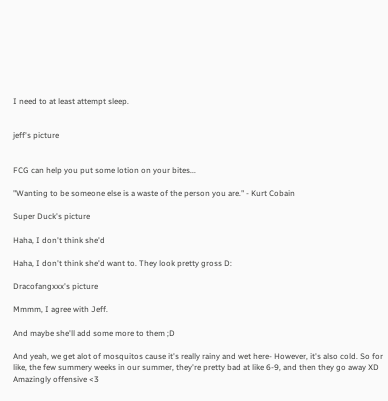I need to at least attempt sleep.


jeff's picture


FCG can help you put some lotion on your bites...

"Wanting to be someone else is a waste of the person you are." - Kurt Cobain

Super Duck's picture

Haha, I don't think she'd

Haha, I don't think she'd want to. They look pretty gross D:

Dracofangxxx's picture

Mmmm, I agree with Jeff.

And maybe she'll add some more to them ;D

And yeah, we get alot of mosquitos cause it's really rainy and wet here- However, it's also cold. So for like, the few summery weeks in our summer, they're pretty bad at like 6-9, and then they go away XD
Amazingly offensive <3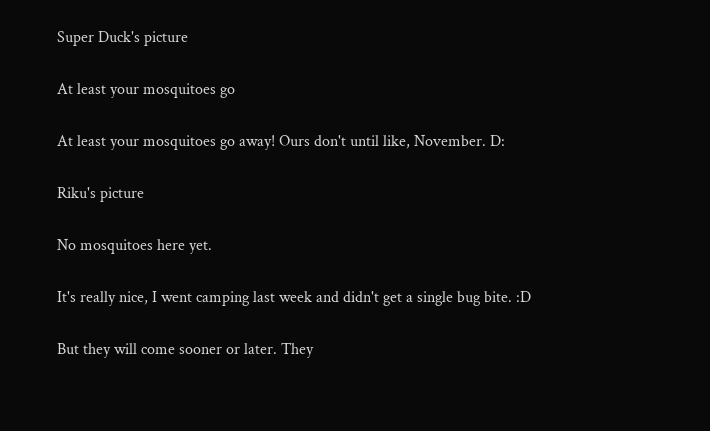Super Duck's picture

At least your mosquitoes go

At least your mosquitoes go away! Ours don't until like, November. D:

Riku's picture

No mosquitoes here yet.

It's really nice, I went camping last week and didn't get a single bug bite. :D

But they will come sooner or later. They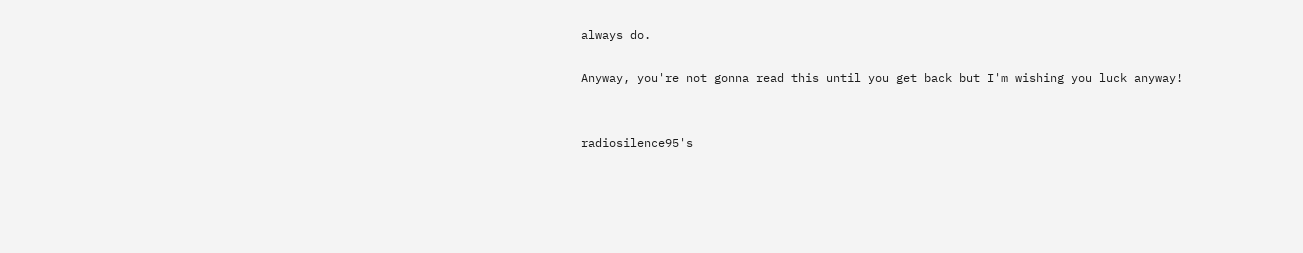always do.

Anyway, you're not gonna read this until you get back but I'm wishing you luck anyway!


radiosilence95's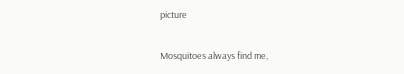picture

Mosquitoes always find me,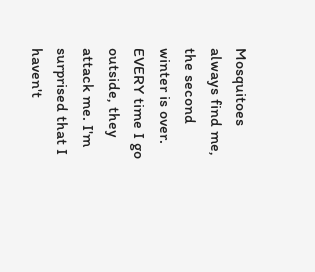Mosquitoes always find me, the second winter is over. EVERY time I go outside, they attack me. I'm surprised that I haven't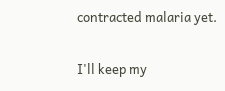contracted malaria yet.

I'll keep my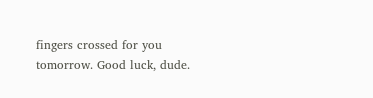fingers crossed for you tomorrow. Good luck, dude.